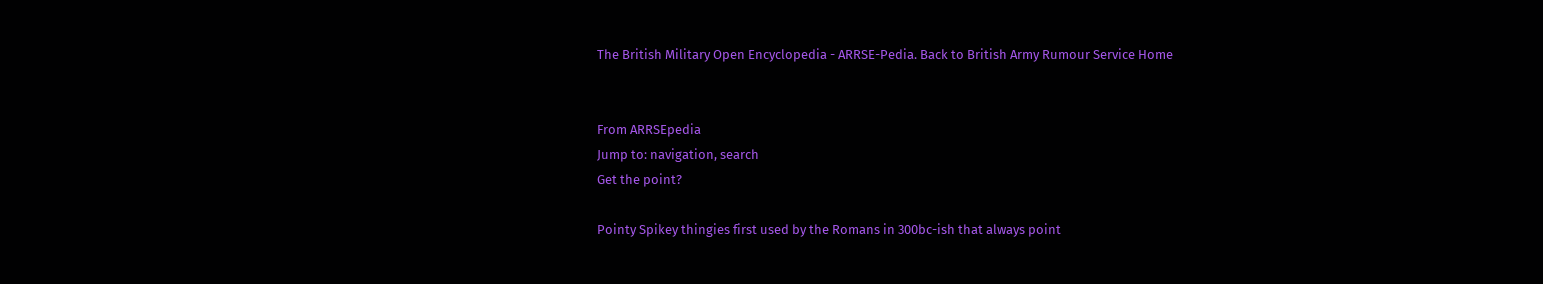The British Military Open Encyclopedia - ARRSE-Pedia. Back to British Army Rumour Service Home


From ARRSEpedia
Jump to: navigation, search
Get the point?

Pointy Spikey thingies first used by the Romans in 300bc-ish that always point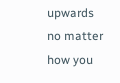upwards no matter how you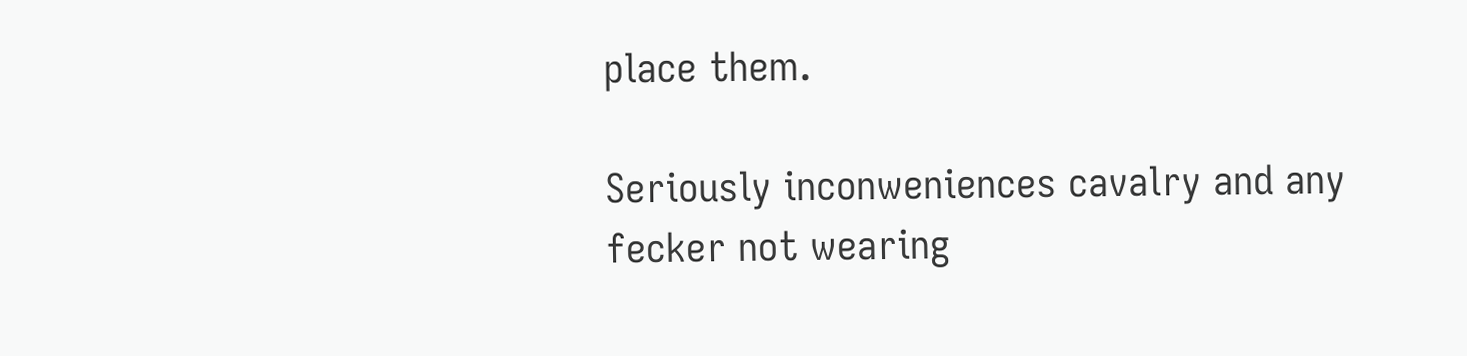place them.

Seriously inconweniences cavalry and any fecker not wearing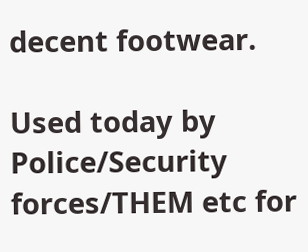decent footwear.

Used today by Police/Security forces/THEM etc for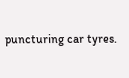puncturing car tyres.